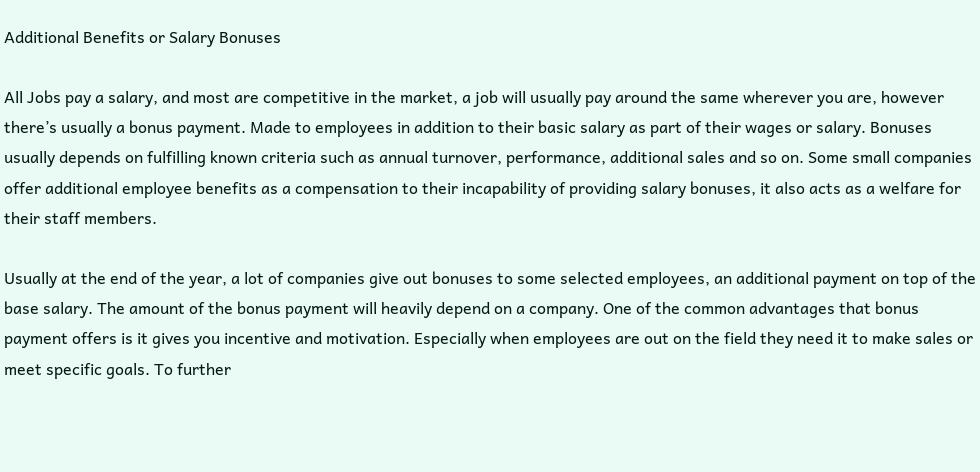Additional Benefits or Salary Bonuses

All Jobs pay a salary, and most are competitive in the market, a job will usually pay around the same wherever you are, however there’s usually a bonus payment. Made to employees in addition to their basic salary as part of their wages or salary. Bonuses usually depends on fulfilling known criteria such as annual turnover, performance, additional sales and so on. Some small companies offer additional employee benefits as a compensation to their incapability of providing salary bonuses, it also acts as a welfare for their staff members.

Usually at the end of the year, a lot of companies give out bonuses to some selected employees, an additional payment on top of the base salary. The amount of the bonus payment will heavily depend on a company. One of the common advantages that bonus payment offers is it gives you incentive and motivation. Especially when employees are out on the field they need it to make sales or meet specific goals. To further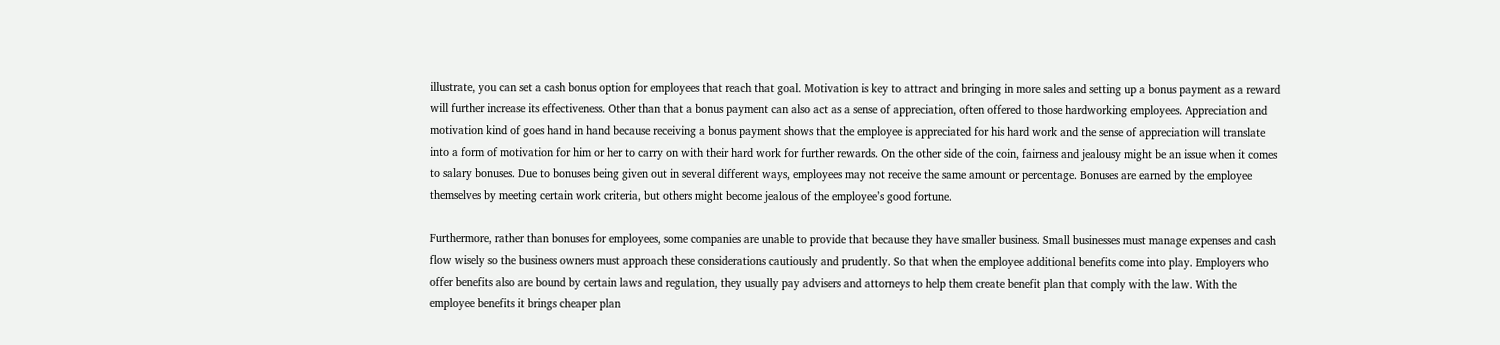illustrate, you can set a cash bonus option for employees that reach that goal. Motivation is key to attract and bringing in more sales and setting up a bonus payment as a reward will further increase its effectiveness. Other than that a bonus payment can also act as a sense of appreciation, often offered to those hardworking employees. Appreciation and motivation kind of goes hand in hand because receiving a bonus payment shows that the employee is appreciated for his hard work and the sense of appreciation will translate into a form of motivation for him or her to carry on with their hard work for further rewards. On the other side of the coin, fairness and jealousy might be an issue when it comes to salary bonuses. Due to bonuses being given out in several different ways, employees may not receive the same amount or percentage. Bonuses are earned by the employee themselves by meeting certain work criteria, but others might become jealous of the employee’s good fortune.

Furthermore, rather than bonuses for employees, some companies are unable to provide that because they have smaller business. Small businesses must manage expenses and cash flow wisely so the business owners must approach these considerations cautiously and prudently. So that when the employee additional benefits come into play. Employers who offer benefits also are bound by certain laws and regulation, they usually pay advisers and attorneys to help them create benefit plan that comply with the law. With the employee benefits it brings cheaper plan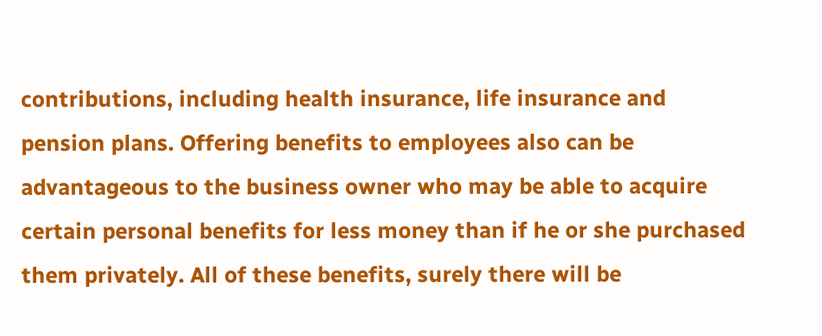contributions, including health insurance, life insurance and pension plans. Offering benefits to employees also can be advantageous to the business owner who may be able to acquire certain personal benefits for less money than if he or she purchased them privately. All of these benefits, surely there will be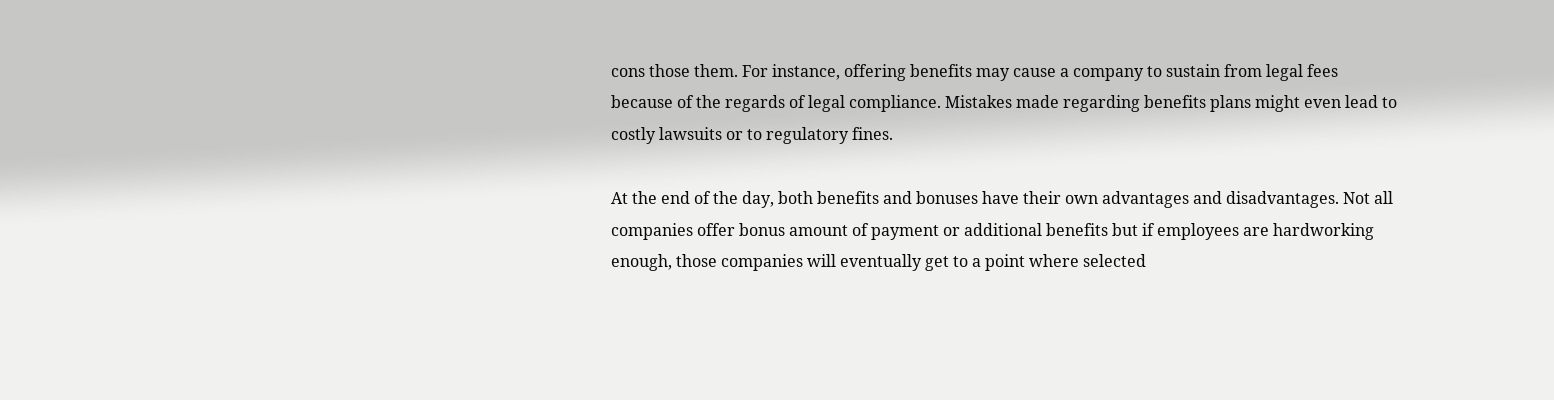cons those them. For instance, offering benefits may cause a company to sustain from legal fees because of the regards of legal compliance. Mistakes made regarding benefits plans might even lead to costly lawsuits or to regulatory fines.

At the end of the day, both benefits and bonuses have their own advantages and disadvantages. Not all companies offer bonus amount of payment or additional benefits but if employees are hardworking enough, those companies will eventually get to a point where selected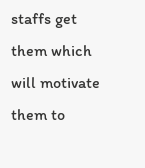staffs get them which will motivate them to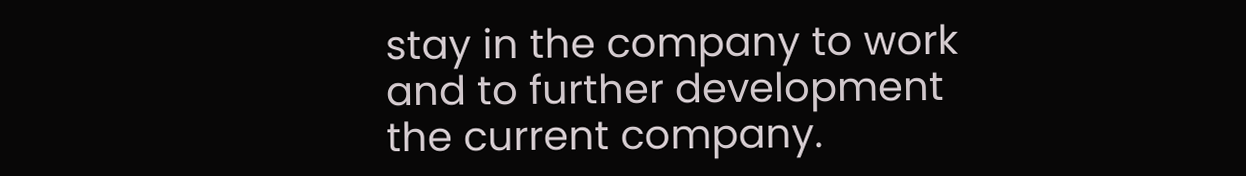stay in the company to work and to further development the current company.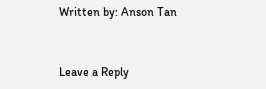Written by: Anson Tan



Leave a Reply